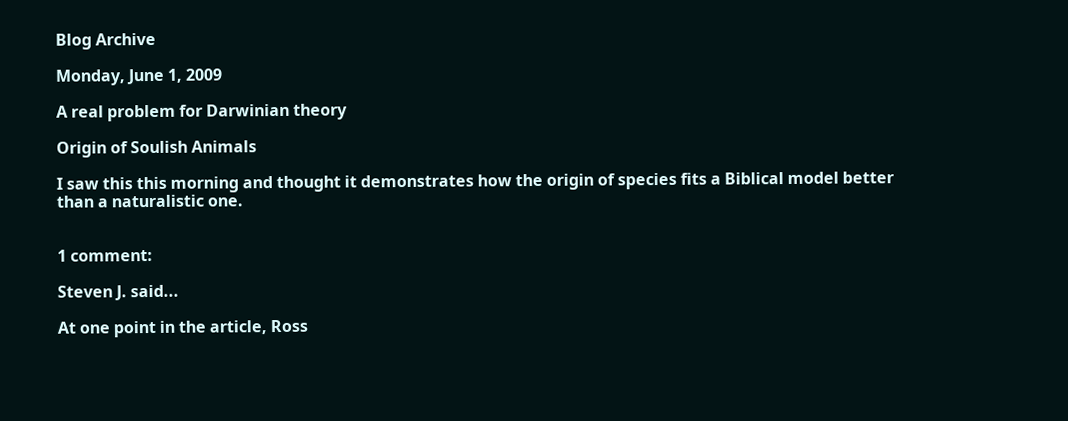Blog Archive

Monday, June 1, 2009

A real problem for Darwinian theory

Origin of Soulish Animals

I saw this this morning and thought it demonstrates how the origin of species fits a Biblical model better than a naturalistic one.


1 comment:

Steven J. said...

At one point in the article, Ross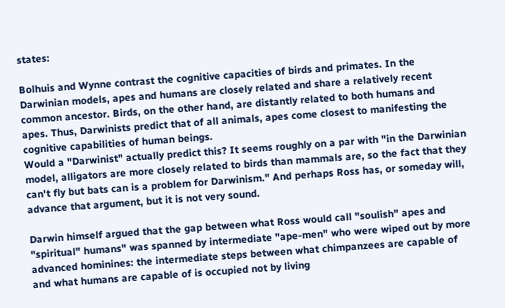states:

Bolhuis and Wynne contrast the cognitive capacities of birds and primates. In the Darwinian models, apes and humans are closely related and share a relatively recent common ancestor. Birds, on the other hand, are distantly related to both humans and apes. Thus, Darwinists predict that of all animals, apes come closest to manifesting the cognitive capabilities of human beings.
Would a "Darwinist" actually predict this? It seems roughly on a par with "in the Darwinian model, alligators are more closely related to birds than mammals are, so the fact that they can't fly but bats can is a problem for Darwinism." And perhaps Ross has, or someday will, advance that argument, but it is not very sound.

Darwin himself argued that the gap between what Ross would call "soulish" apes and "spiritual" humans" was spanned by intermediate "ape-men" who were wiped out by more advanced hominines: the intermediate steps between what chimpanzees are capable of and what humans are capable of is occupied not by living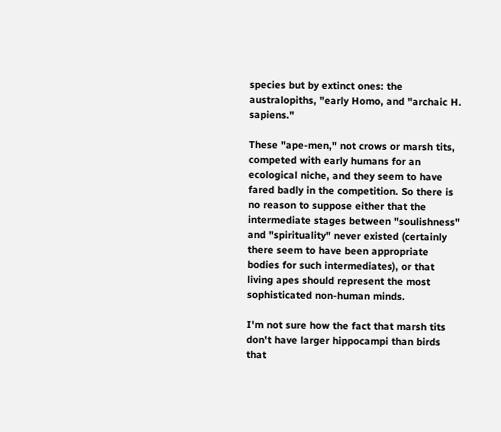species but by extinct ones: the australopiths, "early Homo, and "archaic H. sapiens."

These "ape-men," not crows or marsh tits, competed with early humans for an ecological niche, and they seem to have fared badly in the competition. So there is no reason to suppose either that the intermediate stages between "soulishness" and "spirituality" never existed (certainly there seem to have been appropriate bodies for such intermediates), or that living apes should represent the most sophisticated non-human minds.

I'm not sure how the fact that marsh tits don't have larger hippocampi than birds that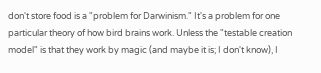don't store food is a "problem for Darwinism." It's a problem for one particular theory of how bird brains work. Unless the "testable creation model" is that they work by magic (and maybe it is; I don't know), I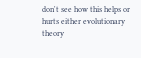don't see how this helps or hurts either evolutionary theory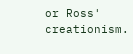or Ross' creationism.